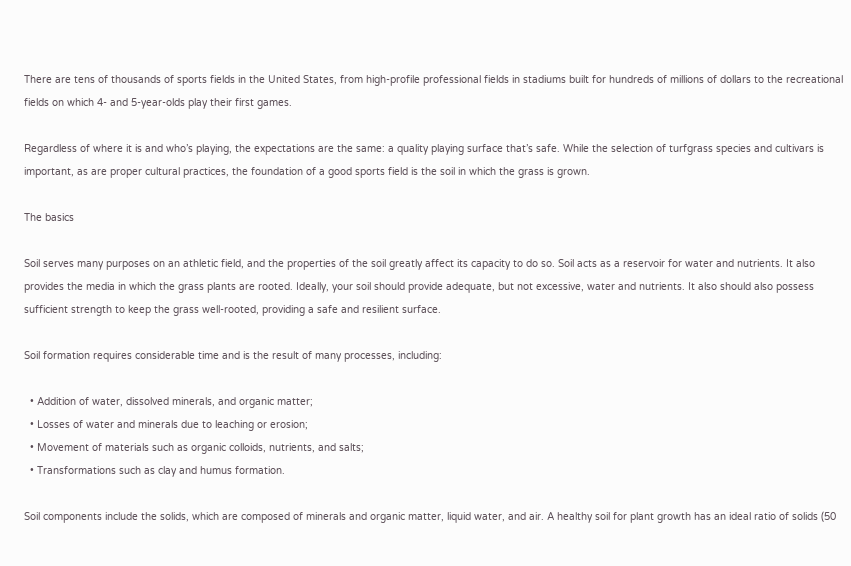There are tens of thousands of sports fields in the United States, from high-profile professional fields in stadiums built for hundreds of millions of dollars to the recreational fields on which 4- and 5-year-olds play their first games.

Regardless of where it is and who’s playing, the expectations are the same: a quality playing surface that’s safe. While the selection of turfgrass species and cultivars is important, as are proper cultural practices, the foundation of a good sports field is the soil in which the grass is grown.

The basics

Soil serves many purposes on an athletic field, and the properties of the soil greatly affect its capacity to do so. Soil acts as a reservoir for water and nutrients. It also provides the media in which the grass plants are rooted. Ideally, your soil should provide adequate, but not excessive, water and nutrients. It also should also possess sufficient strength to keep the grass well-rooted, providing a safe and resilient surface.

Soil formation requires considerable time and is the result of many processes, including:

  • Addition of water, dissolved minerals, and organic matter;
  • Losses of water and minerals due to leaching or erosion;
  • Movement of materials such as organic colloids, nutrients, and salts;
  • Transformations such as clay and humus formation.

Soil components include the solids, which are composed of minerals and organic matter, liquid water, and air. A healthy soil for plant growth has an ideal ratio of solids (50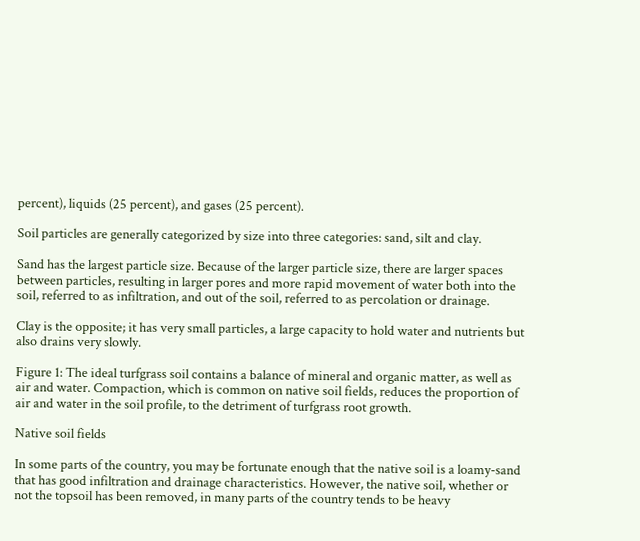percent), liquids (25 percent), and gases (25 percent).

Soil particles are generally categorized by size into three categories: sand, silt and clay.

Sand has the largest particle size. Because of the larger particle size, there are larger spaces between particles, resulting in larger pores and more rapid movement of water both into the soil, referred to as infiltration, and out of the soil, referred to as percolation or drainage.

Clay is the opposite; it has very small particles, a large capacity to hold water and nutrients but also drains very slowly.

Figure 1: The ideal turfgrass soil contains a balance of mineral and organic matter, as well as air and water. Compaction, which is common on native soil fields, reduces the proportion of air and water in the soil profile, to the detriment of turfgrass root growth.

Native soil fields

In some parts of the country, you may be fortunate enough that the native soil is a loamy-sand that has good infiltration and drainage characteristics. However, the native soil, whether or not the topsoil has been removed, in many parts of the country tends to be heavy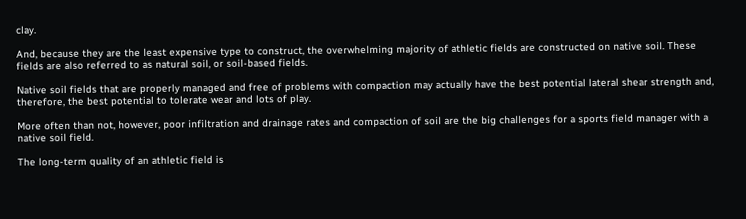clay.

And, because they are the least expensive type to construct, the overwhelming majority of athletic fields are constructed on native soil. These fields are also referred to as natural soil, or soil-based fields.

Native soil fields that are properly managed and free of problems with compaction may actually have the best potential lateral shear strength and, therefore, the best potential to tolerate wear and lots of play.

More often than not, however, poor infiltration and drainage rates and compaction of soil are the big challenges for a sports field manager with a native soil field.

The long-term quality of an athletic field is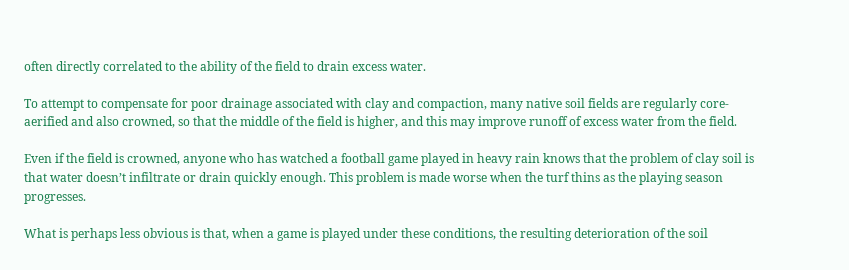often directly correlated to the ability of the field to drain excess water.

To attempt to compensate for poor drainage associated with clay and compaction, many native soil fields are regularly core-aerified and also crowned, so that the middle of the field is higher, and this may improve runoff of excess water from the field.

Even if the field is crowned, anyone who has watched a football game played in heavy rain knows that the problem of clay soil is that water doesn’t infiltrate or drain quickly enough. This problem is made worse when the turf thins as the playing season progresses.

What is perhaps less obvious is that, when a game is played under these conditions, the resulting deterioration of the soil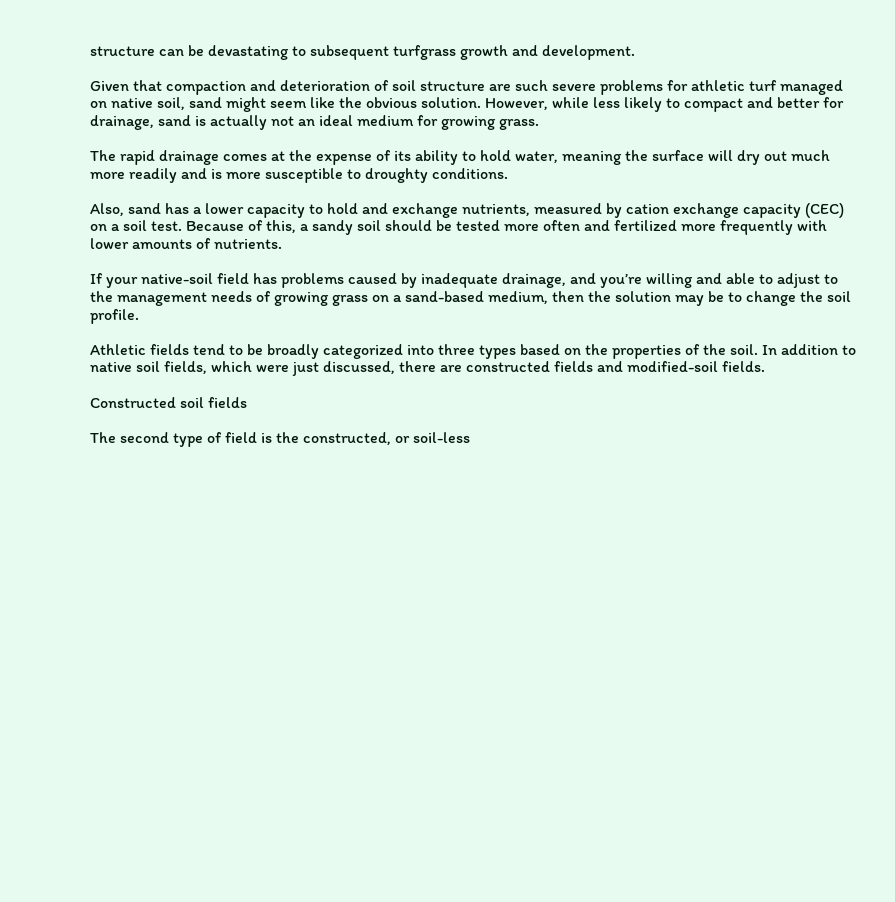structure can be devastating to subsequent turfgrass growth and development.

Given that compaction and deterioration of soil structure are such severe problems for athletic turf managed on native soil, sand might seem like the obvious solution. However, while less likely to compact and better for drainage, sand is actually not an ideal medium for growing grass.

The rapid drainage comes at the expense of its ability to hold water, meaning the surface will dry out much more readily and is more susceptible to droughty conditions.

Also, sand has a lower capacity to hold and exchange nutrients, measured by cation exchange capacity (CEC) on a soil test. Because of this, a sandy soil should be tested more often and fertilized more frequently with lower amounts of nutrients.

If your native-soil field has problems caused by inadequate drainage, and you’re willing and able to adjust to the management needs of growing grass on a sand-based medium, then the solution may be to change the soil profile.

Athletic fields tend to be broadly categorized into three types based on the properties of the soil. In addition to native soil fields, which were just discussed, there are constructed fields and modified-soil fields.

Constructed soil fields

The second type of field is the constructed, or soil-less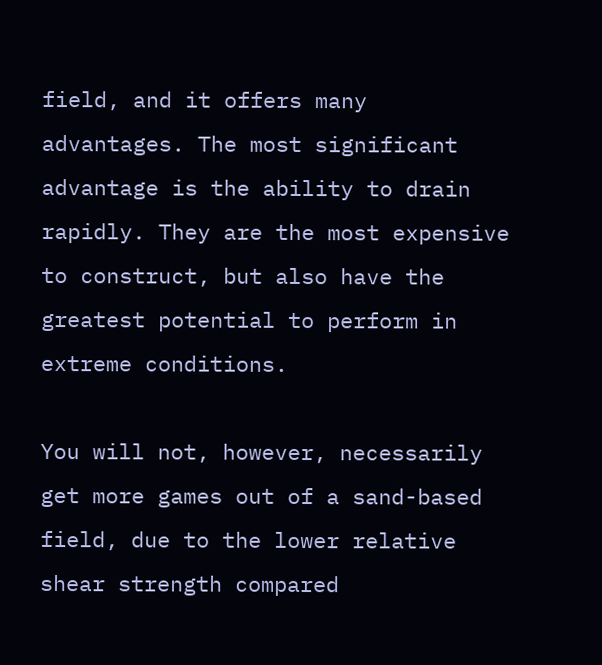field, and it offers many advantages. The most significant advantage is the ability to drain rapidly. They are the most expensive to construct, but also have the greatest potential to perform in extreme conditions.

You will not, however, necessarily get more games out of a sand-based field, due to the lower relative shear strength compared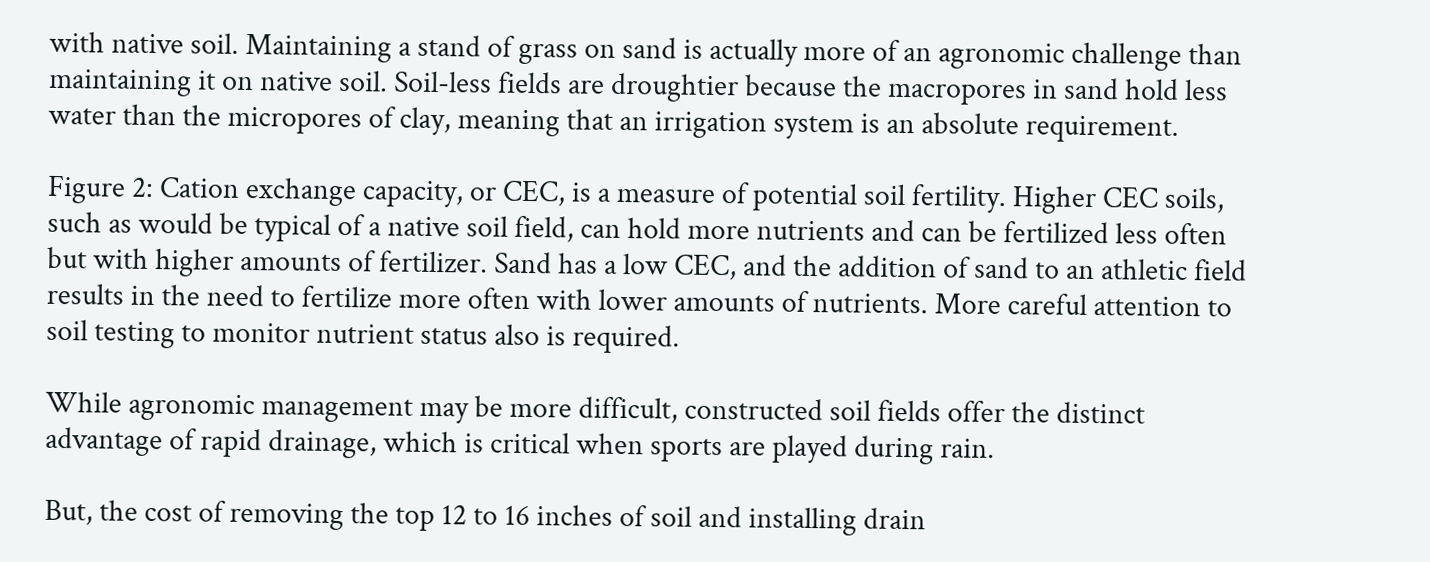with native soil. Maintaining a stand of grass on sand is actually more of an agronomic challenge than maintaining it on native soil. Soil-less fields are droughtier because the macropores in sand hold less water than the micropores of clay, meaning that an irrigation system is an absolute requirement.

Figure 2: Cation exchange capacity, or CEC, is a measure of potential soil fertility. Higher CEC soils, such as would be typical of a native soil field, can hold more nutrients and can be fertilized less often but with higher amounts of fertilizer. Sand has a low CEC, and the addition of sand to an athletic field results in the need to fertilize more often with lower amounts of nutrients. More careful attention to soil testing to monitor nutrient status also is required.

While agronomic management may be more difficult, constructed soil fields offer the distinct advantage of rapid drainage, which is critical when sports are played during rain.

But, the cost of removing the top 12 to 16 inches of soil and installing drain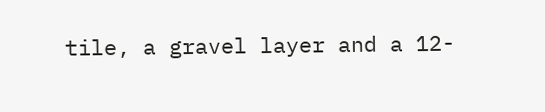tile, a gravel layer and a 12-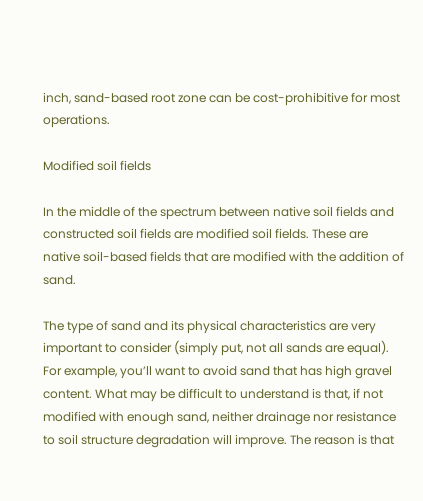inch, sand-based root zone can be cost-prohibitive for most operations.

Modified soil fields

In the middle of the spectrum between native soil fields and constructed soil fields are modified soil fields. These are native soil-based fields that are modified with the addition of sand.

The type of sand and its physical characteristics are very important to consider (simply put, not all sands are equal). For example, you’ll want to avoid sand that has high gravel content. What may be difficult to understand is that, if not modified with enough sand, neither drainage nor resistance to soil structure degradation will improve. The reason is that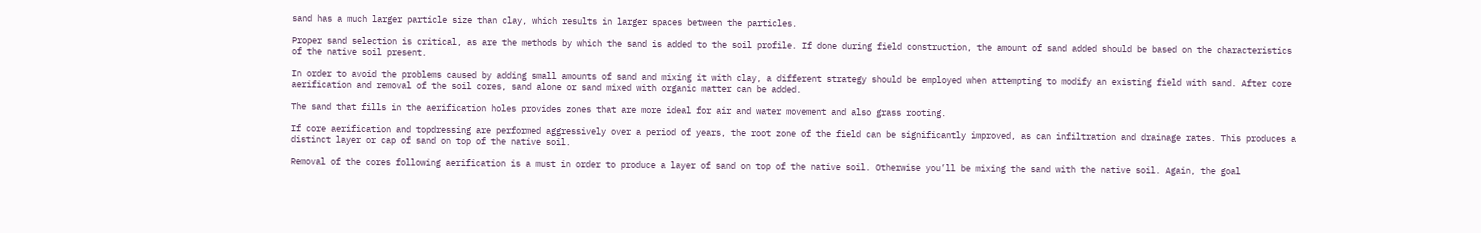sand has a much larger particle size than clay, which results in larger spaces between the particles.

Proper sand selection is critical, as are the methods by which the sand is added to the soil profile. If done during field construction, the amount of sand added should be based on the characteristics of the native soil present.

In order to avoid the problems caused by adding small amounts of sand and mixing it with clay, a different strategy should be employed when attempting to modify an existing field with sand. After core aerification and removal of the soil cores, sand alone or sand mixed with organic matter can be added.

The sand that fills in the aerification holes provides zones that are more ideal for air and water movement and also grass rooting.

If core aerification and topdressing are performed aggressively over a period of years, the root zone of the field can be significantly improved, as can infiltration and drainage rates. This produces a distinct layer or cap of sand on top of the native soil.

Removal of the cores following aerification is a must in order to produce a layer of sand on top of the native soil. Otherwise you’ll be mixing the sand with the native soil. Again, the goal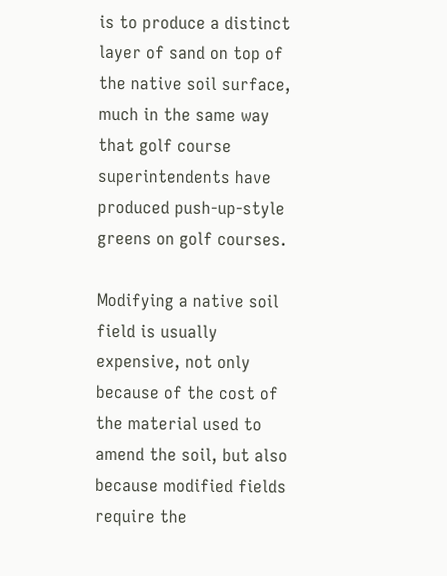is to produce a distinct layer of sand on top of the native soil surface, much in the same way that golf course superintendents have produced push-up-style greens on golf courses.

Modifying a native soil field is usually expensive, not only because of the cost of the material used to amend the soil, but also because modified fields require the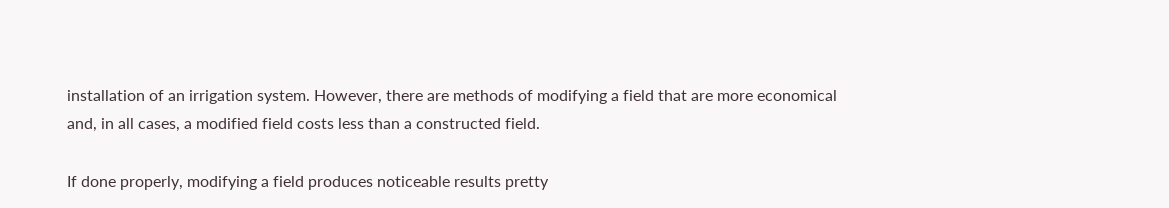installation of an irrigation system. However, there are methods of modifying a field that are more economical and, in all cases, a modified field costs less than a constructed field.

If done properly, modifying a field produces noticeable results pretty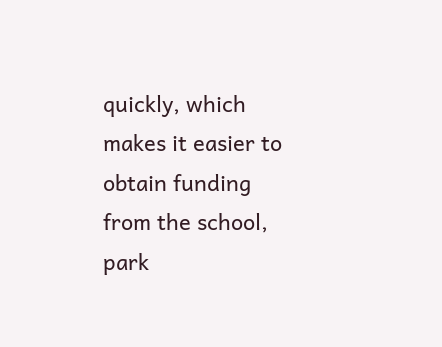quickly, which makes it easier to obtain funding from the school, park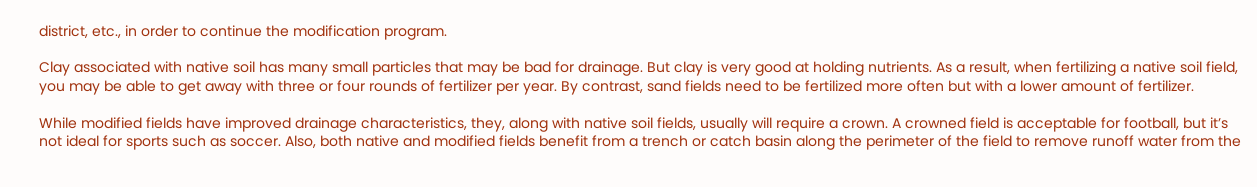district, etc., in order to continue the modification program.

Clay associated with native soil has many small particles that may be bad for drainage. But clay is very good at holding nutrients. As a result, when fertilizing a native soil field, you may be able to get away with three or four rounds of fertilizer per year. By contrast, sand fields need to be fertilized more often but with a lower amount of fertilizer.

While modified fields have improved drainage characteristics, they, along with native soil fields, usually will require a crown. A crowned field is acceptable for football, but it’s not ideal for sports such as soccer. Also, both native and modified fields benefit from a trench or catch basin along the perimeter of the field to remove runoff water from the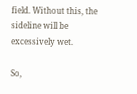field. Without this, the sideline will be excessively wet.

So,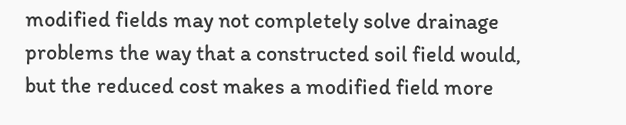modified fields may not completely solve drainage problems the way that a constructed soil field would, but the reduced cost makes a modified field more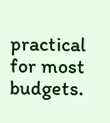practical for most budgets.